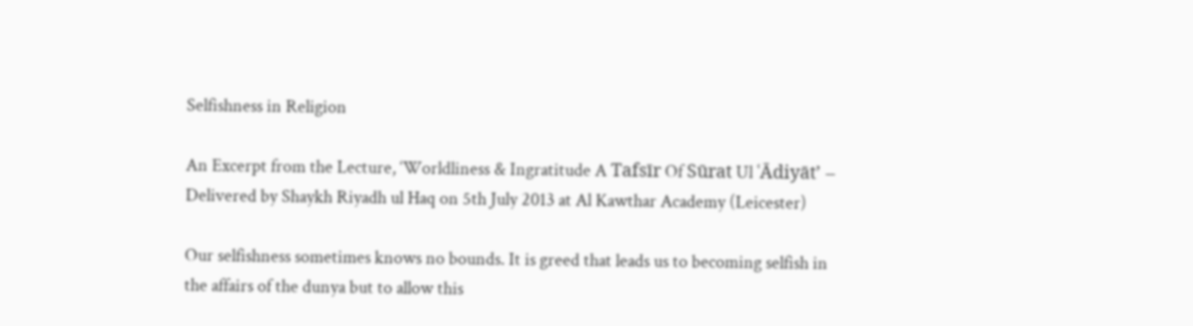Selfishness in Religion

An Excerpt from the Lecture, ‘Worldliness & Ingratitude A Tafsīr Of Sūrat Ul ʿĀdiyāt’ – Delivered by Shaykh Riyadh ul Haq on 5th July 2013 at Al Kawthar Academy (Leicester)

Our selfishness sometimes knows no bounds. It is greed that leads us to becoming selfish in the affairs of the dunya but to allow this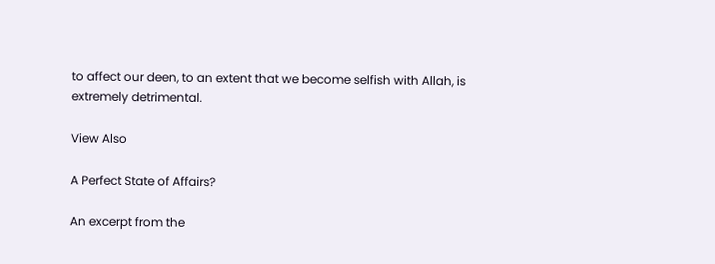to affect our deen, to an extent that we become selfish with Allah, is extremely detrimental.

View Also

A Perfect State of Affairs?

An excerpt from the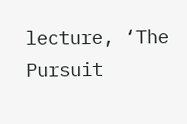lecture, ‘The Pursuit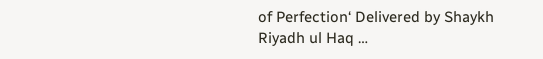of Perfection‘ Delivered by Shaykh Riyadh ul Haq …